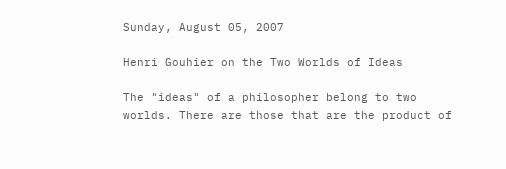Sunday, August 05, 2007

Henri Gouhier on the Two Worlds of Ideas

The "ideas" of a philosopher belong to two worlds. There are those that are the product of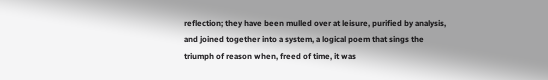reflection; they have been mulled over at leisure, purified by analysis, and joined together into a system, a logical poem that sings the triumph of reason when, freed of time, it was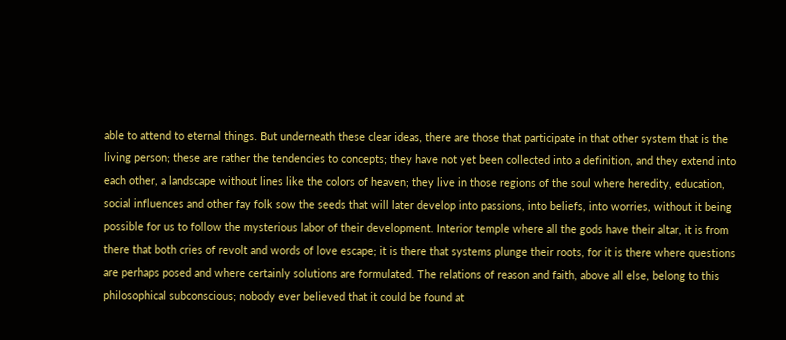able to attend to eternal things. But underneath these clear ideas, there are those that participate in that other system that is the living person; these are rather the tendencies to concepts; they have not yet been collected into a definition, and they extend into each other, a landscape without lines like the colors of heaven; they live in those regions of the soul where heredity, education, social influences and other fay folk sow the seeds that will later develop into passions, into beliefs, into worries, without it being possible for us to follow the mysterious labor of their development. Interior temple where all the gods have their altar, it is from there that both cries of revolt and words of love escape; it is there that systems plunge their roots, for it is there where questions are perhaps posed and where certainly solutions are formulated. The relations of reason and faith, above all else, belong to this philosophical subconscious; nobody ever believed that it could be found at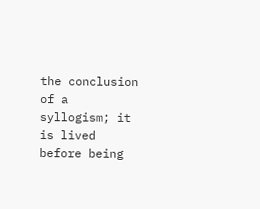the conclusion of a syllogism; it is lived before being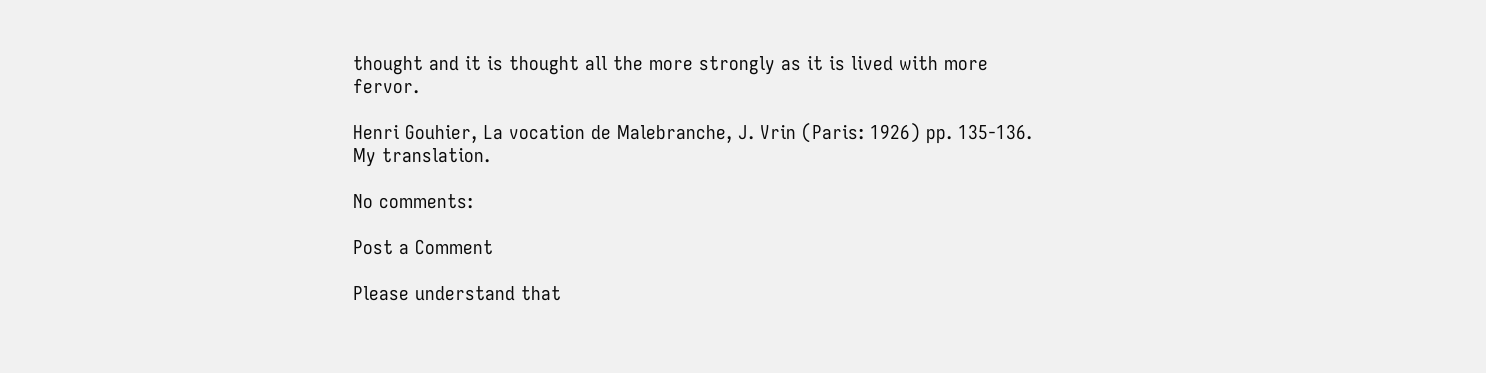thought and it is thought all the more strongly as it is lived with more fervor.

Henri Gouhier, La vocation de Malebranche, J. Vrin (Paris: 1926) pp. 135-136. My translation.

No comments:

Post a Comment

Please understand that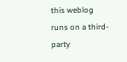this weblog runs on a third-party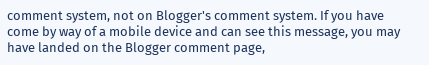comment system, not on Blogger's comment system. If you have come by way of a mobile device and can see this message, you may have landed on the Blogger comment page,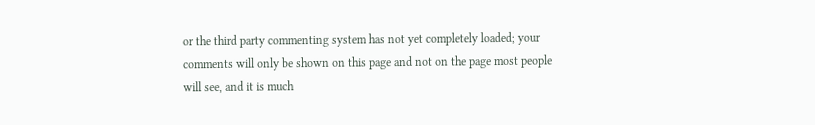or the third party commenting system has not yet completely loaded; your comments will only be shown on this page and not on the page most people will see, and it is much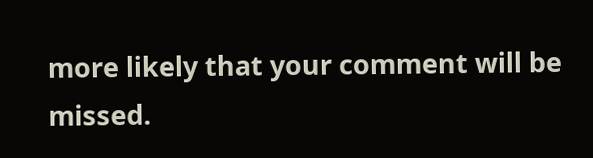more likely that your comment will be missed.